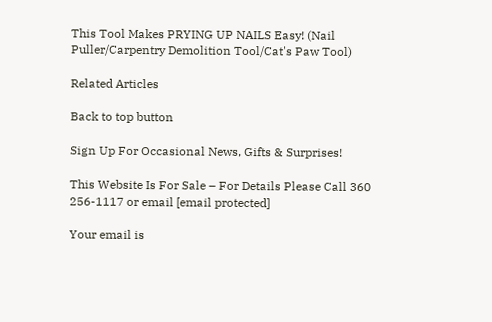This Tool Makes PRYING UP NAILS Easy! (Nail Puller/Carpentry Demolition Tool/Cat's Paw Tool)

Related Articles

Back to top button

Sign Up For Occasional News, Gifts & Surprises!

This Website Is For Sale – For Details Please Call 360 256-1117 or email [email protected]

Your email is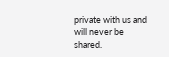private with us and will never be shared.